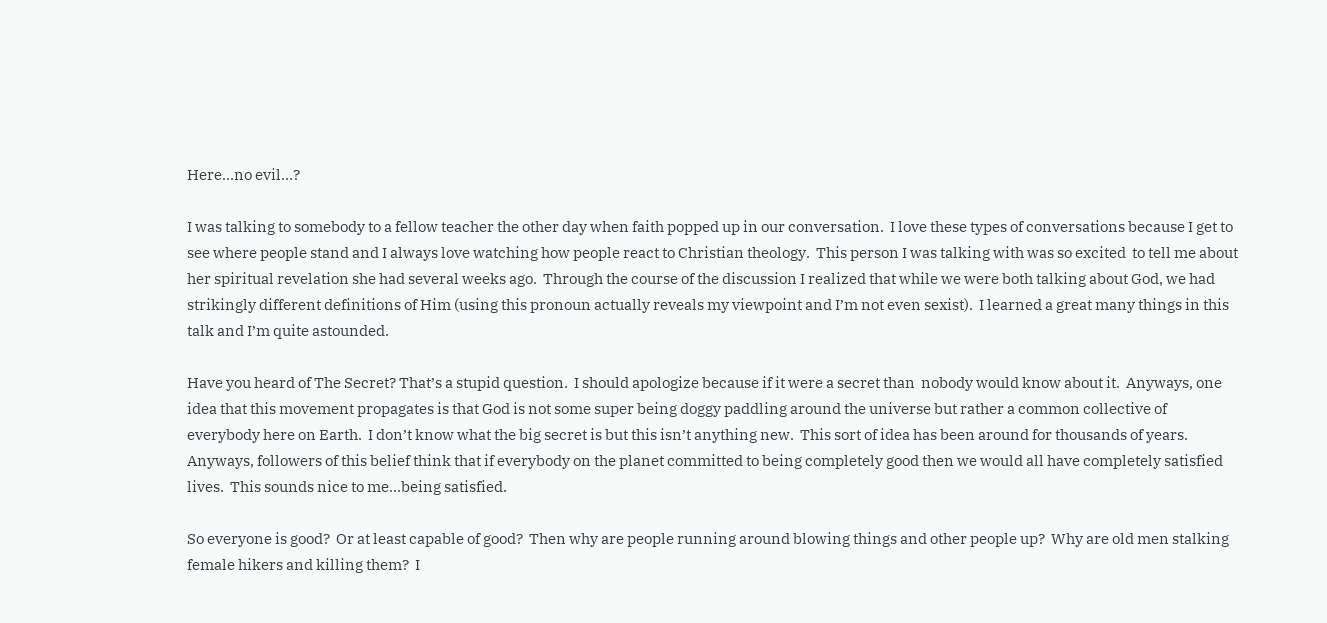Here…no evil…?

I was talking to somebody to a fellow teacher the other day when faith popped up in our conversation.  I love these types of conversations because I get to see where people stand and I always love watching how people react to Christian theology.  This person I was talking with was so excited  to tell me about her spiritual revelation she had several weeks ago.  Through the course of the discussion I realized that while we were both talking about God, we had strikingly different definitions of Him (using this pronoun actually reveals my viewpoint and I’m not even sexist).  I learned a great many things in this talk and I’m quite astounded.

Have you heard of The Secret? That’s a stupid question.  I should apologize because if it were a secret than  nobody would know about it.  Anyways, one idea that this movement propagates is that God is not some super being doggy paddling around the universe but rather a common collective of everybody here on Earth.  I don’t know what the big secret is but this isn’t anything new.  This sort of idea has been around for thousands of years.  Anyways, followers of this belief think that if everybody on the planet committed to being completely good then we would all have completely satisfied lives.  This sounds nice to me…being satisfied.

So everyone is good?  Or at least capable of good?  Then why are people running around blowing things and other people up?  Why are old men stalking female hikers and killing them?  I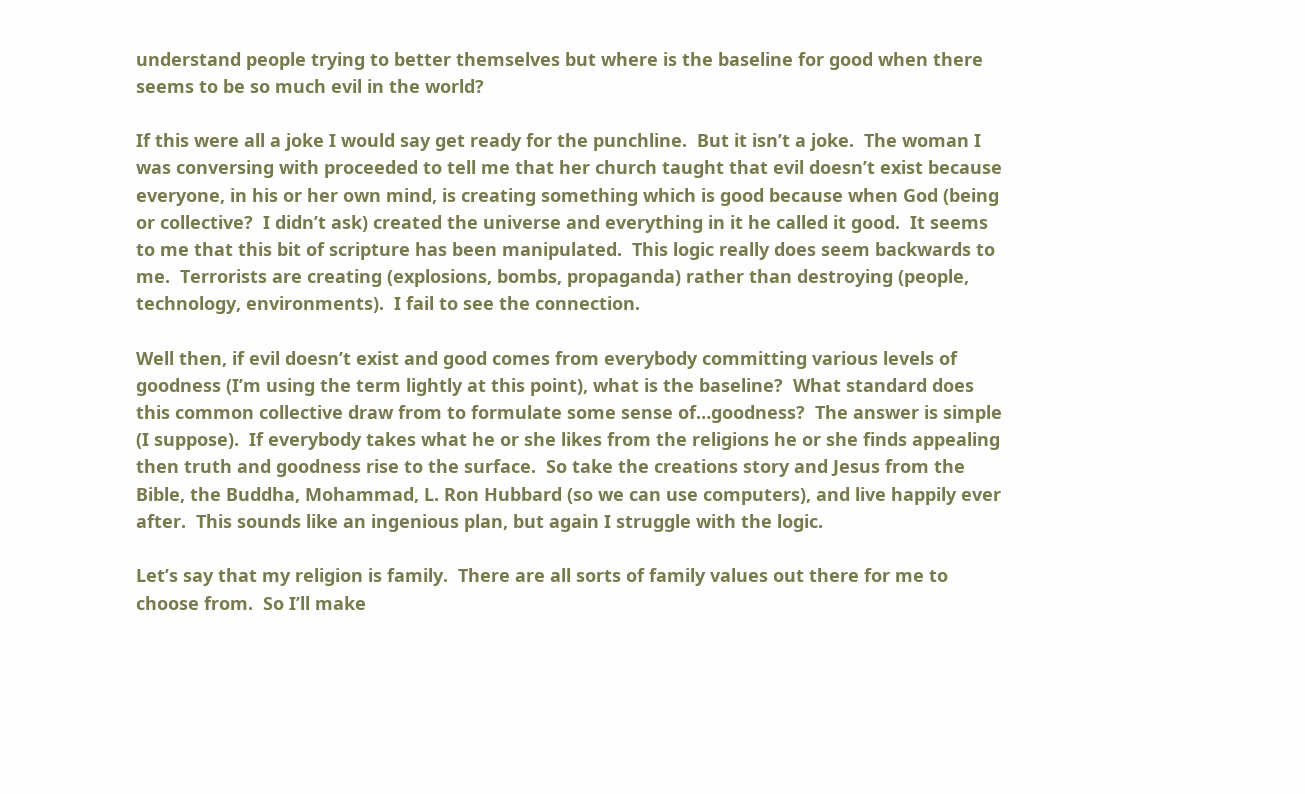understand people trying to better themselves but where is the baseline for good when there seems to be so much evil in the world?

If this were all a joke I would say get ready for the punchline.  But it isn’t a joke.  The woman I was conversing with proceeded to tell me that her church taught that evil doesn’t exist because everyone, in his or her own mind, is creating something which is good because when God (being or collective?  I didn’t ask) created the universe and everything in it he called it good.  It seems to me that this bit of scripture has been manipulated.  This logic really does seem backwards to me.  Terrorists are creating (explosions, bombs, propaganda) rather than destroying (people, technology, environments).  I fail to see the connection.

Well then, if evil doesn’t exist and good comes from everybody committing various levels of goodness (I’m using the term lightly at this point), what is the baseline?  What standard does this common collective draw from to formulate some sense of…goodness?  The answer is simple (I suppose).  If everybody takes what he or she likes from the religions he or she finds appealing then truth and goodness rise to the surface.  So take the creations story and Jesus from the Bible, the Buddha, Mohammad, L. Ron Hubbard (so we can use computers), and live happily ever after.  This sounds like an ingenious plan, but again I struggle with the logic.

Let’s say that my religion is family.  There are all sorts of family values out there for me to choose from.  So I’ll make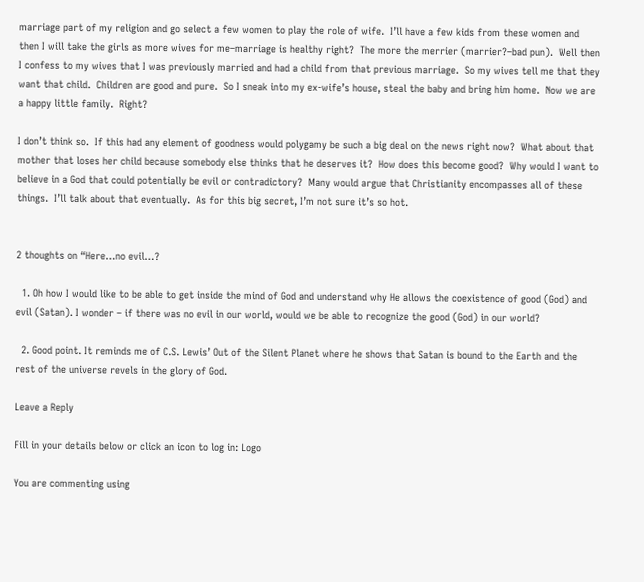marriage part of my religion and go select a few women to play the role of wife.  I’ll have a few kids from these women and then I will take the girls as more wives for me–marriage is healthy right?  The more the merrier (marrier?–bad pun).  Well then I confess to my wives that I was previously married and had a child from that previous marriage.  So my wives tell me that they want that child.  Children are good and pure.  So I sneak into my ex-wife’s house, steal the baby and bring him home.  Now we are a happy little family.  Right?

I don’t think so.  If this had any element of goodness would polygamy be such a big deal on the news right now?  What about that mother that loses her child because somebody else thinks that he deserves it?  How does this become good?  Why would I want to believe in a God that could potentially be evil or contradictory?  Many would argue that Christianity encompasses all of these things.  I’ll talk about that eventually.  As for this big secret, I’m not sure it’s so hot.


2 thoughts on “Here…no evil…?

  1. Oh how I would like to be able to get inside the mind of God and understand why He allows the coexistence of good (God) and evil (Satan). I wonder – if there was no evil in our world, would we be able to recognize the good (God) in our world?

  2. Good point. It reminds me of C.S. Lewis’ Out of the Silent Planet where he shows that Satan is bound to the Earth and the rest of the universe revels in the glory of God.

Leave a Reply

Fill in your details below or click an icon to log in: Logo

You are commenting using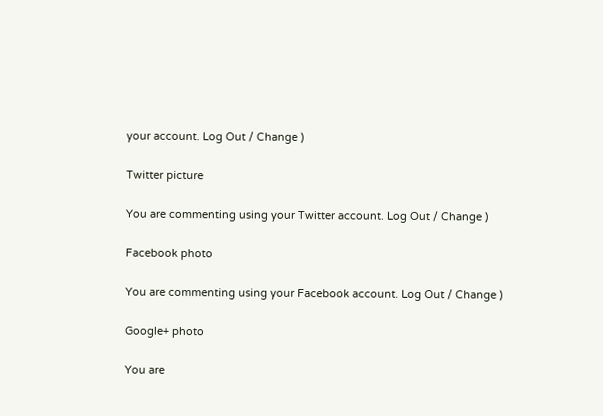your account. Log Out / Change )

Twitter picture

You are commenting using your Twitter account. Log Out / Change )

Facebook photo

You are commenting using your Facebook account. Log Out / Change )

Google+ photo

You are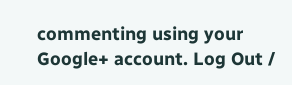commenting using your Google+ account. Log Out /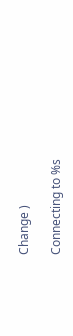Change )

Connecting to %s